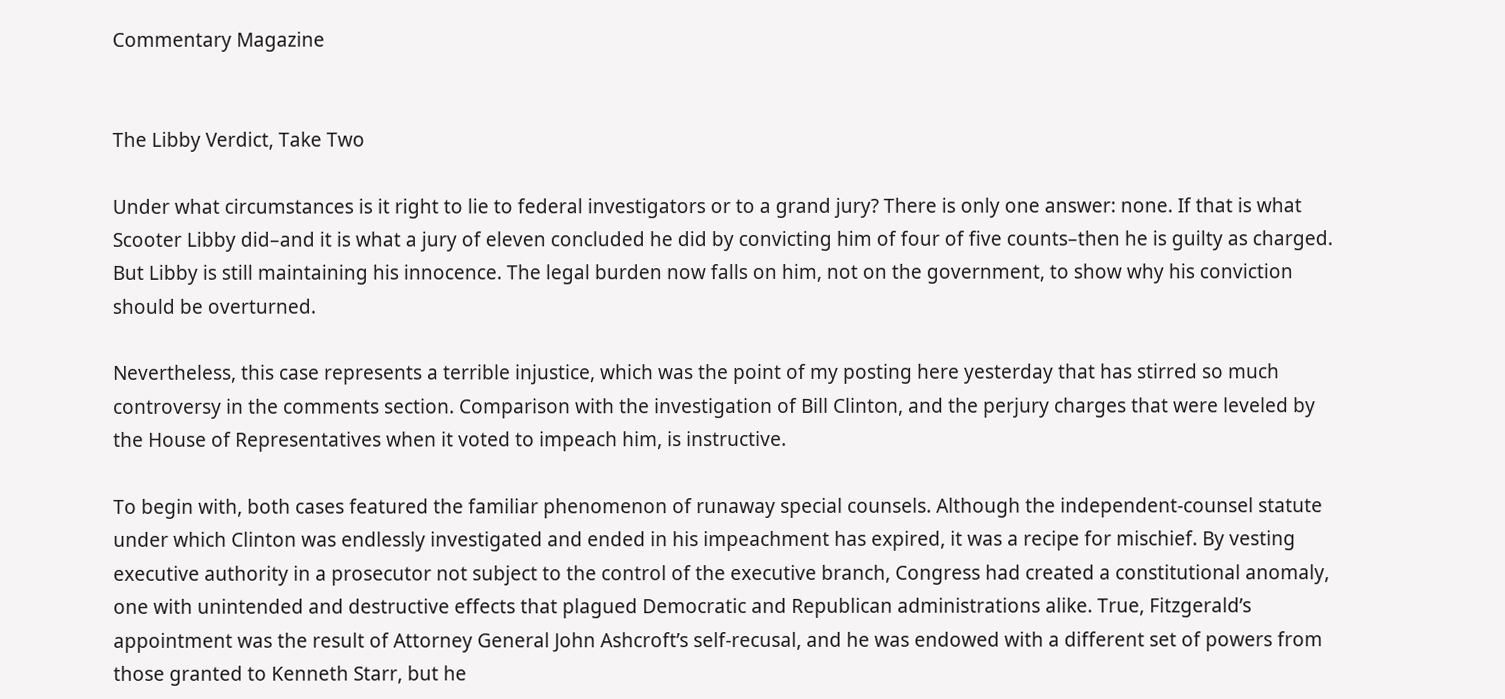Commentary Magazine


The Libby Verdict, Take Two

Under what circumstances is it right to lie to federal investigators or to a grand jury? There is only one answer: none. If that is what Scooter Libby did–and it is what a jury of eleven concluded he did by convicting him of four of five counts–then he is guilty as charged. But Libby is still maintaining his innocence. The legal burden now falls on him, not on the government, to show why his conviction should be overturned.

Nevertheless, this case represents a terrible injustice, which was the point of my posting here yesterday that has stirred so much controversy in the comments section. Comparison with the investigation of Bill Clinton, and the perjury charges that were leveled by the House of Representatives when it voted to impeach him, is instructive.

To begin with, both cases featured the familiar phenomenon of runaway special counsels. Although the independent-counsel statute under which Clinton was endlessly investigated and ended in his impeachment has expired, it was a recipe for mischief. By vesting executive authority in a prosecutor not subject to the control of the executive branch, Congress had created a constitutional anomaly, one with unintended and destructive effects that plagued Democratic and Republican administrations alike. True, Fitzgerald’s appointment was the result of Attorney General John Ashcroft’s self-recusal, and he was endowed with a different set of powers from those granted to Kenneth Starr, but he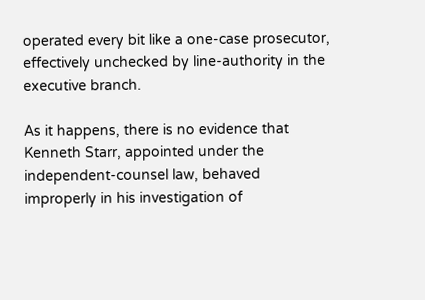operated every bit like a one-case prosecutor, effectively unchecked by line-authority in the executive branch.

As it happens, there is no evidence that Kenneth Starr, appointed under the independent-counsel law, behaved improperly in his investigation of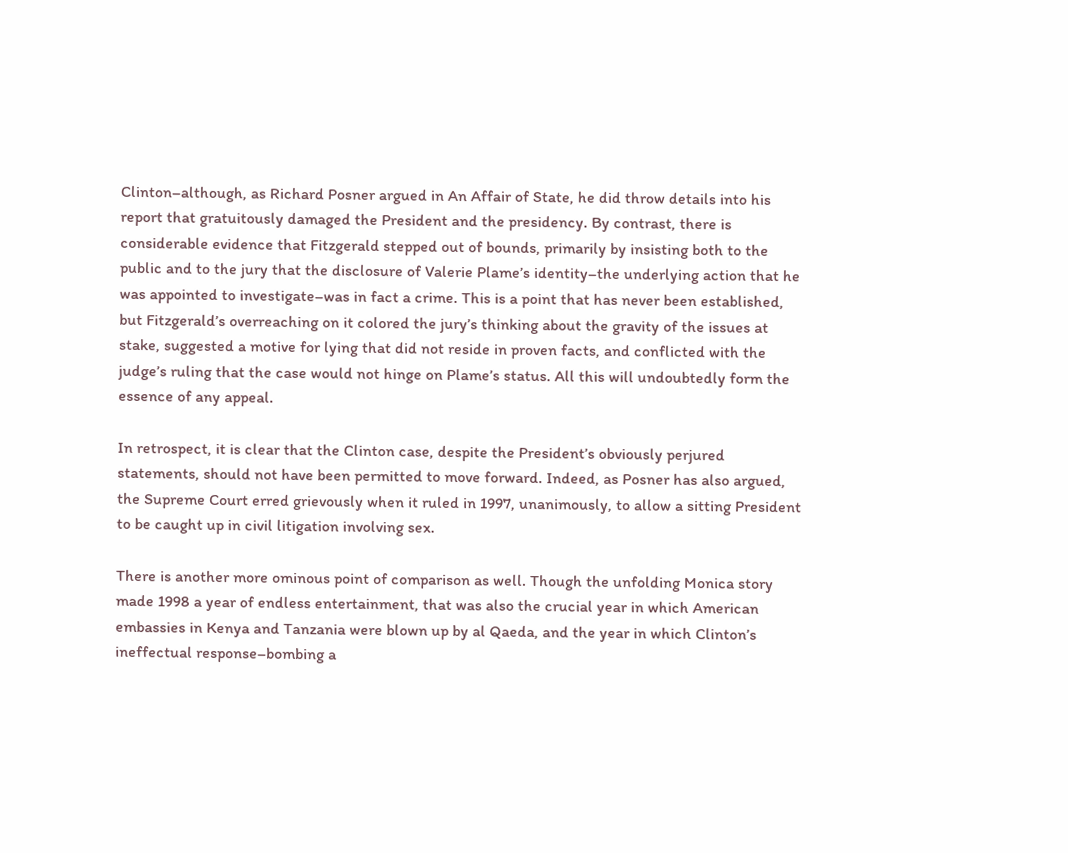Clinton–although, as Richard Posner argued in An Affair of State, he did throw details into his report that gratuitously damaged the President and the presidency. By contrast, there is considerable evidence that Fitzgerald stepped out of bounds, primarily by insisting both to the public and to the jury that the disclosure of Valerie Plame’s identity–the underlying action that he was appointed to investigate–was in fact a crime. This is a point that has never been established, but Fitzgerald’s overreaching on it colored the jury’s thinking about the gravity of the issues at stake, suggested a motive for lying that did not reside in proven facts, and conflicted with the judge’s ruling that the case would not hinge on Plame’s status. All this will undoubtedly form the essence of any appeal.

In retrospect, it is clear that the Clinton case, despite the President’s obviously perjured statements, should not have been permitted to move forward. Indeed, as Posner has also argued, the Supreme Court erred grievously when it ruled in 1997, unanimously, to allow a sitting President to be caught up in civil litigation involving sex.

There is another more ominous point of comparison as well. Though the unfolding Monica story made 1998 a year of endless entertainment, that was also the crucial year in which American embassies in Kenya and Tanzania were blown up by al Qaeda, and the year in which Clinton’s ineffectual response–bombing a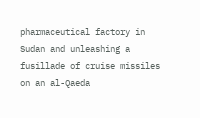pharmaceutical factory in Sudan and unleashing a fusillade of cruise missiles on an al-Qaeda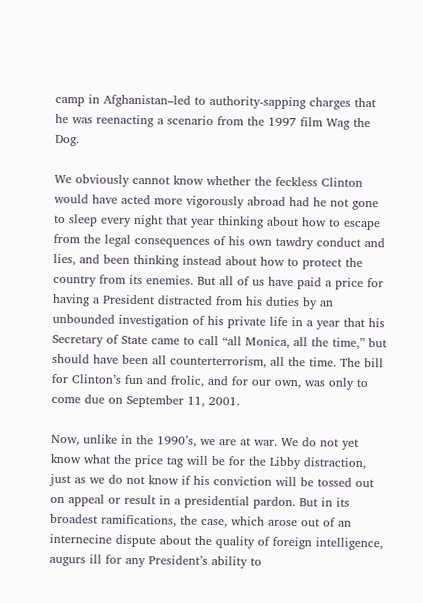camp in Afghanistan–led to authority-sapping charges that he was reenacting a scenario from the 1997 film Wag the Dog.

We obviously cannot know whether the feckless Clinton would have acted more vigorously abroad had he not gone to sleep every night that year thinking about how to escape from the legal consequences of his own tawdry conduct and lies, and been thinking instead about how to protect the country from its enemies. But all of us have paid a price for having a President distracted from his duties by an unbounded investigation of his private life in a year that his Secretary of State came to call “all Monica, all the time,” but should have been all counterterrorism, all the time. The bill for Clinton’s fun and frolic, and for our own, was only to come due on September 11, 2001.

Now, unlike in the 1990’s, we are at war. We do not yet know what the price tag will be for the Libby distraction, just as we do not know if his conviction will be tossed out on appeal or result in a presidential pardon. But in its broadest ramifications, the case, which arose out of an internecine dispute about the quality of foreign intelligence, augurs ill for any President’s ability to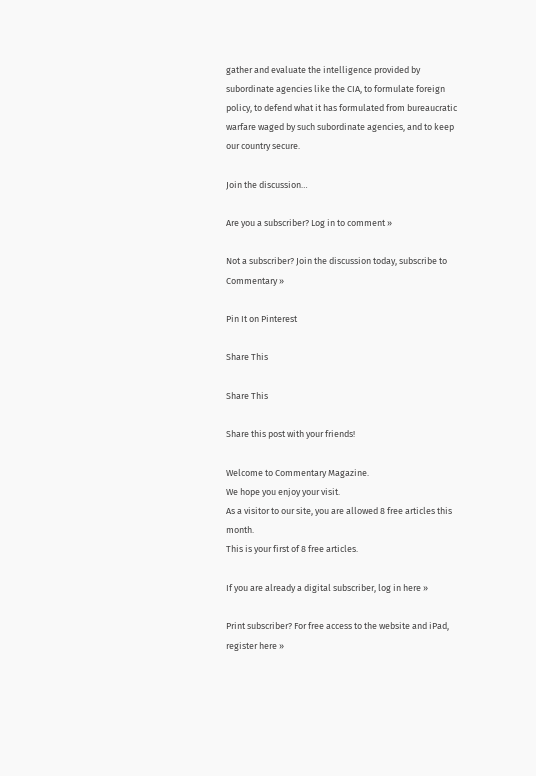gather and evaluate the intelligence provided by subordinate agencies like the CIA, to formulate foreign policy, to defend what it has formulated from bureaucratic warfare waged by such subordinate agencies, and to keep our country secure.

Join the discussion…

Are you a subscriber? Log in to comment »

Not a subscriber? Join the discussion today, subscribe to Commentary »

Pin It on Pinterest

Share This

Share This

Share this post with your friends!

Welcome to Commentary Magazine.
We hope you enjoy your visit.
As a visitor to our site, you are allowed 8 free articles this month.
This is your first of 8 free articles.

If you are already a digital subscriber, log in here »

Print subscriber? For free access to the website and iPad, register here »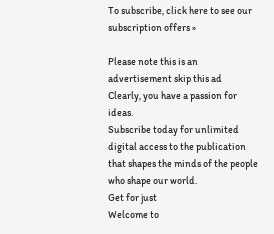To subscribe, click here to see our subscription offers »

Please note this is an advertisement skip this ad
Clearly, you have a passion for ideas.
Subscribe today for unlimited digital access to the publication that shapes the minds of the people who shape our world.
Get for just
Welcome to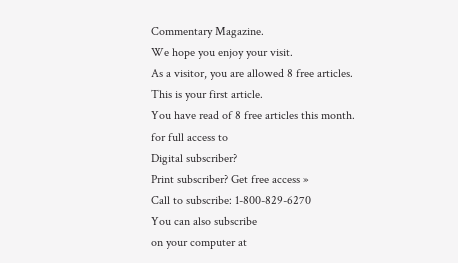Commentary Magazine.
We hope you enjoy your visit.
As a visitor, you are allowed 8 free articles.
This is your first article.
You have read of 8 free articles this month.
for full access to
Digital subscriber?
Print subscriber? Get free access »
Call to subscribe: 1-800-829-6270
You can also subscribe
on your computer at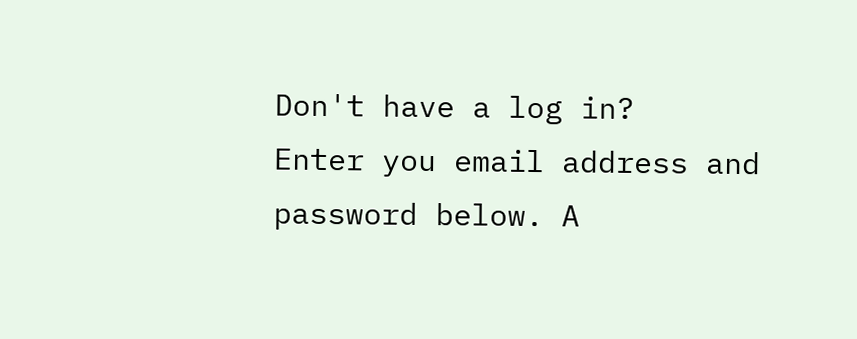Don't have a log in?
Enter you email address and password below. A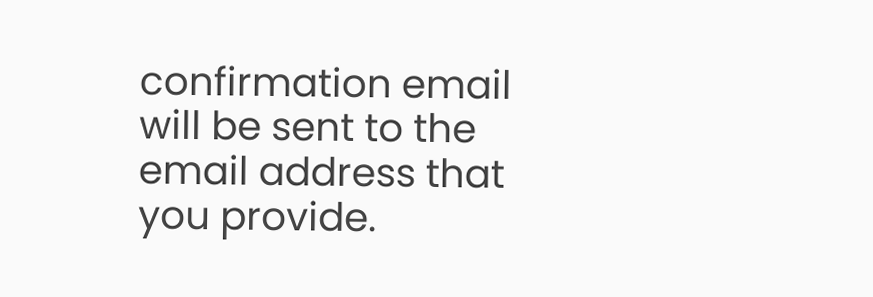confirmation email will be sent to the email address that you provide.